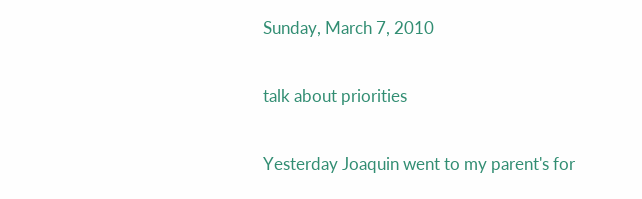Sunday, March 7, 2010

talk about priorities

Yesterday Joaquin went to my parent's for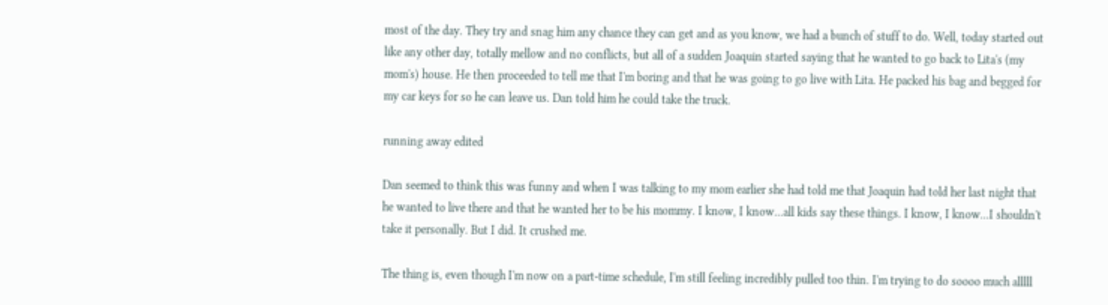most of the day. They try and snag him any chance they can get and as you know, we had a bunch of stuff to do. Well, today started out like any other day, totally mellow and no conflicts, but all of a sudden Joaquin started saying that he wanted to go back to Lita's (my mom's) house. He then proceeded to tell me that I'm boring and that he was going to go live with Lita. He packed his bag and begged for my car keys for so he can leave us. Dan told him he could take the truck.

running away edited

Dan seemed to think this was funny and when I was talking to my mom earlier she had told me that Joaquin had told her last night that he wanted to live there and that he wanted her to be his mommy. I know, I know...all kids say these things. I know, I know...I shouldn't take it personally. But I did. It crushed me.

The thing is, even though I'm now on a part-time schedule, I'm still feeling incredibly pulled too thin. I'm trying to do soooo much alllll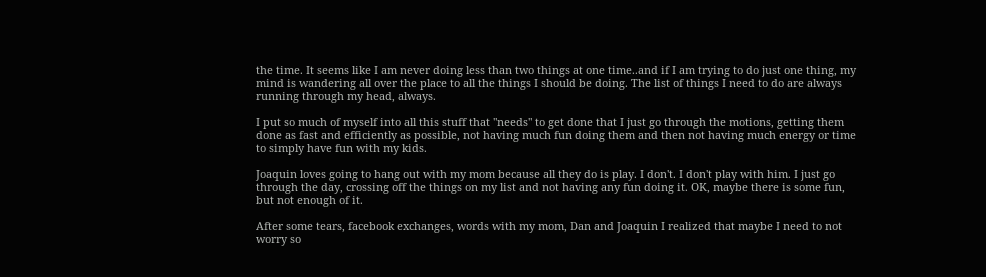the time. It seems like I am never doing less than two things at one time..and if I am trying to do just one thing, my mind is wandering all over the place to all the things I should be doing. The list of things I need to do are always running through my head, always.

I put so much of myself into all this stuff that "needs" to get done that I just go through the motions, getting them done as fast and efficiently as possible, not having much fun doing them and then not having much energy or time to simply have fun with my kids.

Joaquin loves going to hang out with my mom because all they do is play. I don't. I don't play with him. I just go through the day, crossing off the things on my list and not having any fun doing it. OK, maybe there is some fun, but not enough of it.

After some tears, facebook exchanges, words with my mom, Dan and Joaquin I realized that maybe I need to not worry so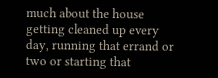much about the house getting cleaned up every day, running that errand or two or starting that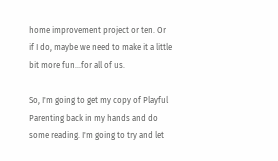home improvement project or ten. Or if I do, maybe we need to make it a little bit more fun...for all of us.

So, I'm going to get my copy of Playful Parenting back in my hands and do some reading. I'm going to try and let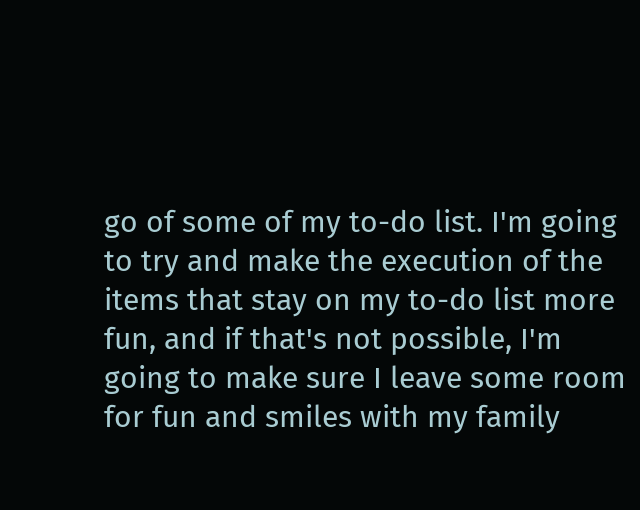go of some of my to-do list. I'm going to try and make the execution of the items that stay on my to-do list more fun, and if that's not possible, I'm going to make sure I leave some room for fun and smiles with my family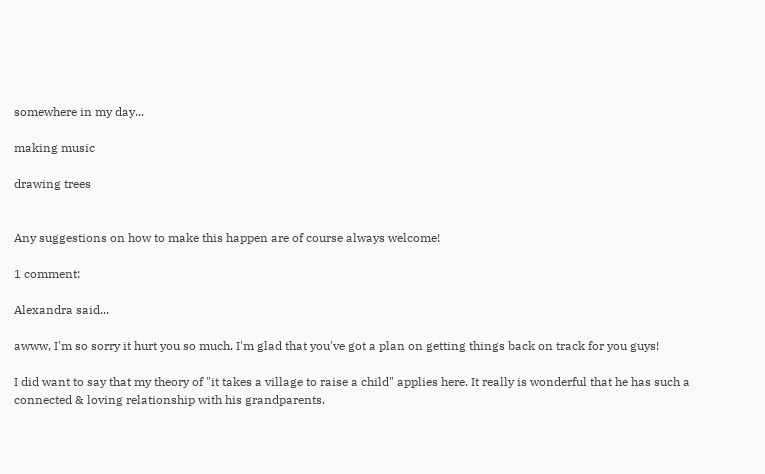somewhere in my day...

making music

drawing trees


Any suggestions on how to make this happen are of course always welcome!

1 comment:

Alexandra said...

awww, I'm so sorry it hurt you so much. I'm glad that you've got a plan on getting things back on track for you guys!

I did want to say that my theory of "it takes a village to raise a child" applies here. It really is wonderful that he has such a connected & loving relationship with his grandparents.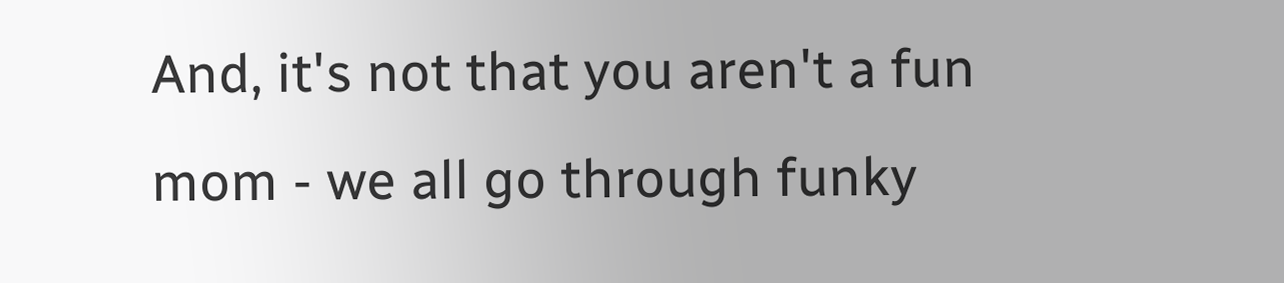And, it's not that you aren't a fun mom - we all go through funky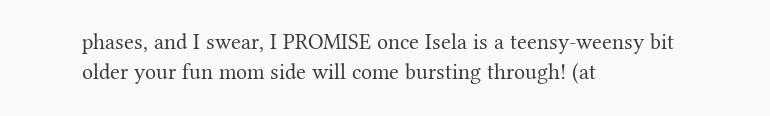phases, and I swear, I PROMISE once Isela is a teensy-weensy bit older your fun mom side will come bursting through! (at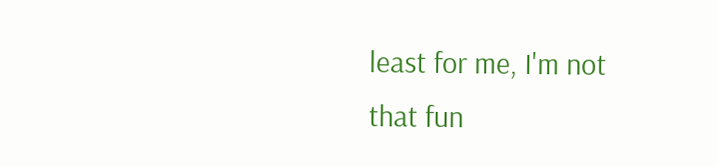least for me, I'm not that fun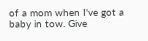of a mom when I've got a baby in tow. Give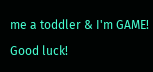me a toddler & I'm GAME!

Good luck!